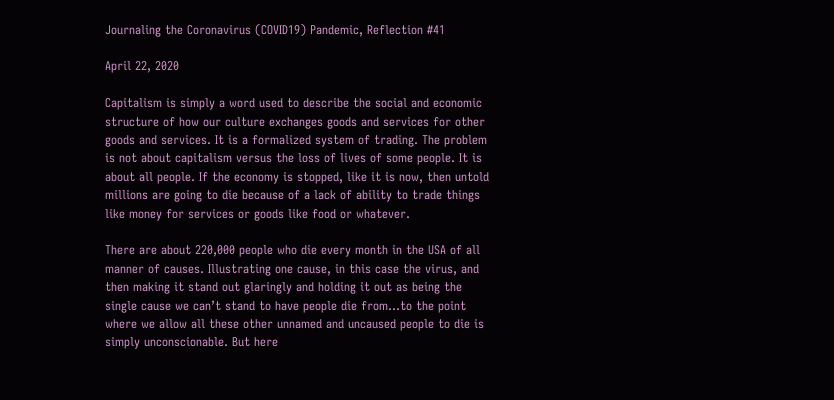Journaling the Coronavirus (COVID19) Pandemic, Reflection #41

April 22, 2020

Capitalism is simply a word used to describe the social and economic structure of how our culture exchanges goods and services for other goods and services. It is a formalized system of trading. The problem is not about capitalism versus the loss of lives of some people. It is about all people. If the economy is stopped, like it is now, then untold millions are going to die because of a lack of ability to trade things like money for services or goods like food or whatever.

There are about 220,000 people who die every month in the USA of all manner of causes. Illustrating one cause, in this case the virus, and then making it stand out glaringly and holding it out as being the single cause we can’t stand to have people die from…to the point where we allow all these other unnamed and uncaused people to die is simply unconscionable. But here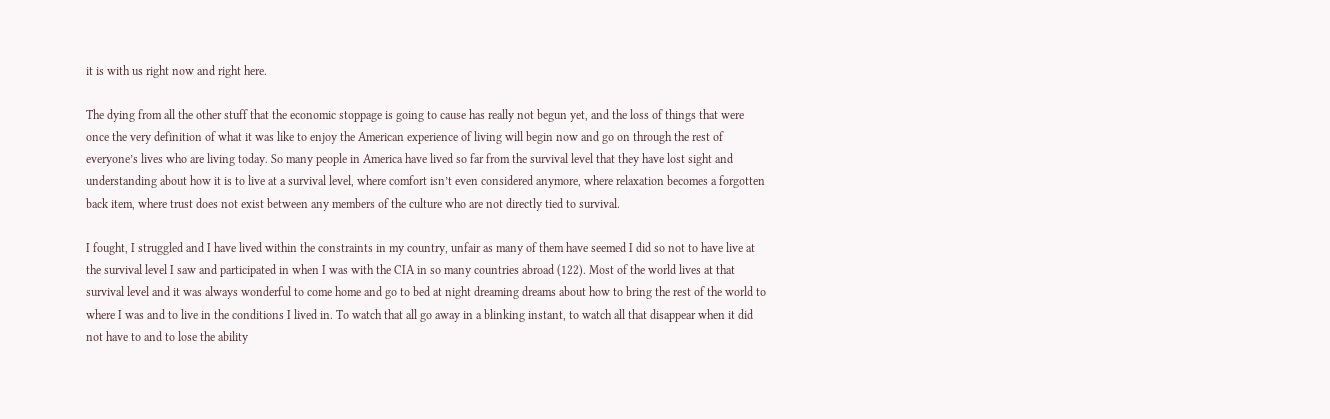it is with us right now and right here.

The dying from all the other stuff that the economic stoppage is going to cause has really not begun yet, and the loss of things that were once the very definition of what it was like to enjoy the American experience of living will begin now and go on through the rest of everyone’s lives who are living today. So many people in America have lived so far from the survival level that they have lost sight and understanding about how it is to live at a survival level, where comfort isn’t even considered anymore, where relaxation becomes a forgotten back item, where trust does not exist between any members of the culture who are not directly tied to survival.

I fought, I struggled and I have lived within the constraints in my country, unfair as many of them have seemed I did so not to have live at the survival level I saw and participated in when I was with the CIA in so many countries abroad (122). Most of the world lives at that survival level and it was always wonderful to come home and go to bed at night dreaming dreams about how to bring the rest of the world to where I was and to live in the conditions I lived in. To watch that all go away in a blinking instant, to watch all that disappear when it did not have to and to lose the ability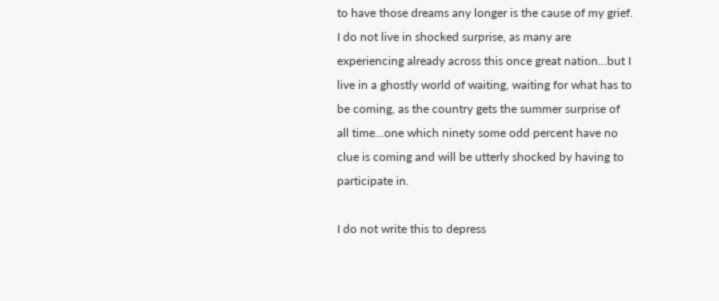to have those dreams any longer is the cause of my grief. I do not live in shocked surprise, as many are experiencing already across this once great nation…but I live in a ghostly world of waiting, waiting for what has to be coming, as the country gets the summer surprise of all time…one which ninety some odd percent have no clue is coming and will be utterly shocked by having to participate in.

I do not write this to depress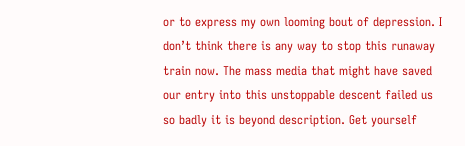or to express my own looming bout of depression. I don’t think there is any way to stop this runaway train now. The mass media that might have saved our entry into this unstoppable descent failed us so badly it is beyond description. Get yourself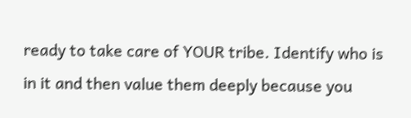ready to take care of YOUR tribe. Identify who is in it and then value them deeply because you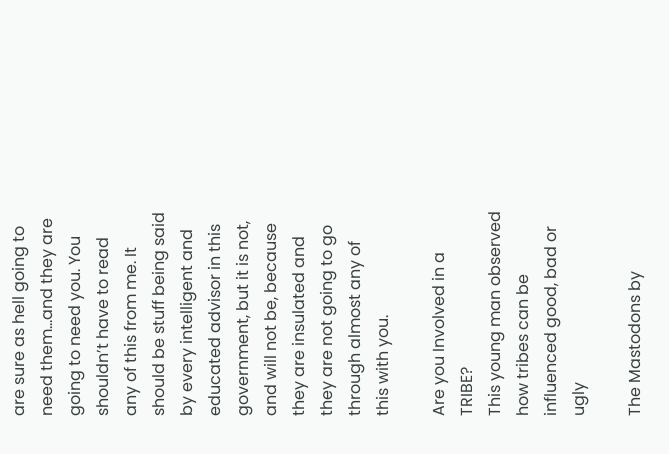are sure as hell going to need them…and they are going to need you. You shouldn’t have to read any of this from me. It should be stuff being said by every intelligent and educated advisor in this government, but it is not, and will not be, because they are insulated and they are not going to go through almost any of this with you.

Are you Involved in a TRIBE?
This young man observed how tribes can be influenced good, bad or ugly

The Mastodons by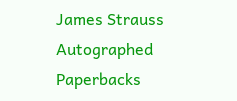James Strauss Autographed Paperbacks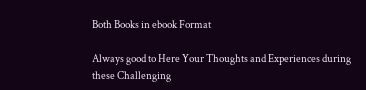Both Books in ebook Format

Always good to Here Your Thoughts and Experiences during these Challenging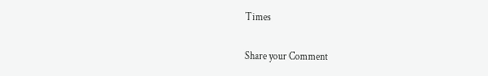Times

Share your Comment